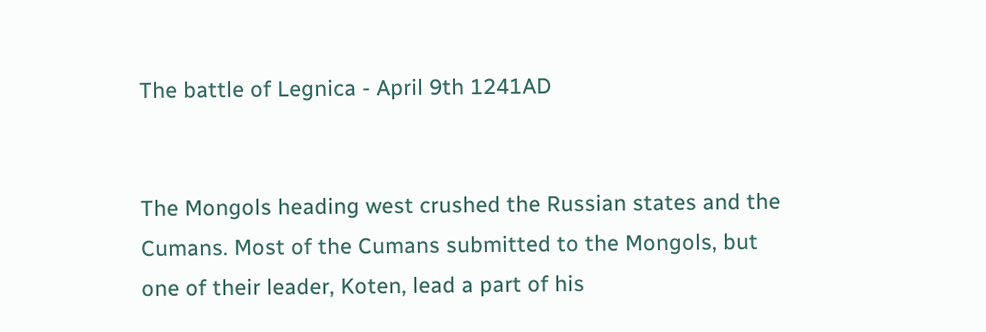The battle of Legnica - April 9th 1241AD


The Mongols heading west crushed the Russian states and the Cumans. Most of the Cumans submitted to the Mongols, but one of their leader, Koten, lead a part of his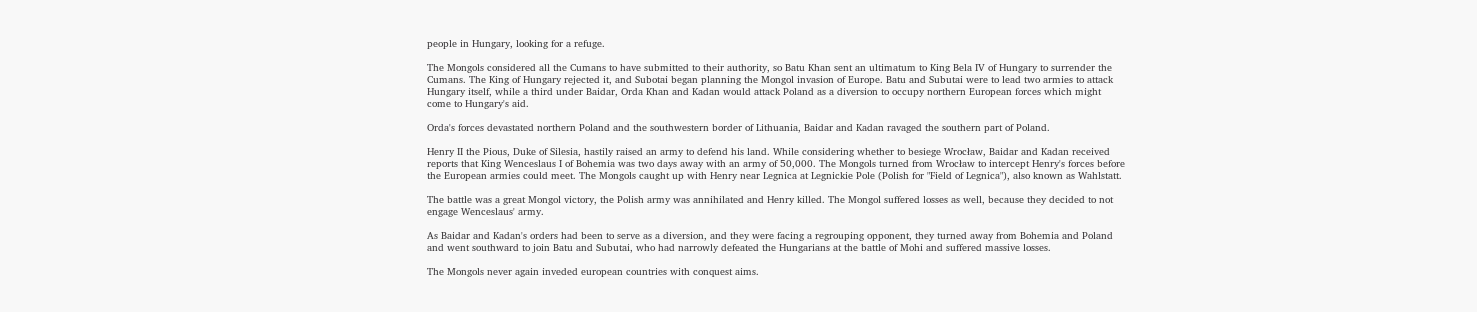people in Hungary, looking for a refuge.

The Mongols considered all the Cumans to have submitted to their authority, so Batu Khan sent an ultimatum to King Bela IV of Hungary to surrender the Cumans. The King of Hungary rejected it, and Subotai began planning the Mongol invasion of Europe. Batu and Subutai were to lead two armies to attack Hungary itself, while a third under Baidar, Orda Khan and Kadan would attack Poland as a diversion to occupy northern European forces which might come to Hungary's aid.

Orda's forces devastated northern Poland and the southwestern border of Lithuania, Baidar and Kadan ravaged the southern part of Poland.

Henry II the Pious, Duke of Silesia, hastily raised an army to defend his land. While considering whether to besiege Wrocław, Baidar and Kadan received reports that King Wenceslaus I of Bohemia was two days away with an army of 50,000. The Mongols turned from Wrocław to intercept Henry's forces before the European armies could meet. The Mongols caught up with Henry near Legnica at Legnickie Pole (Polish for "Field of Legnica"), also known as Wahlstatt.

The battle was a great Mongol victory, the Polish army was annihilated and Henry killed. The Mongol suffered losses as well, because they decided to not engage Wenceslaus' army.

As Baidar and Kadan's orders had been to serve as a diversion, and they were facing a regrouping opponent, they turned away from Bohemia and Poland and went southward to join Batu and Subutai, who had narrowly defeated the Hungarians at the battle of Mohi and suffered massive losses.

The Mongols never again inveded european countries with conquest aims.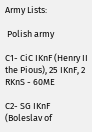Army Lists:

 Polish army

C1- CiC IKnF (Henry II the Pious), 25 IKnF, 2 RKnS - 60ME

C2- SG IKnF (Boleslav of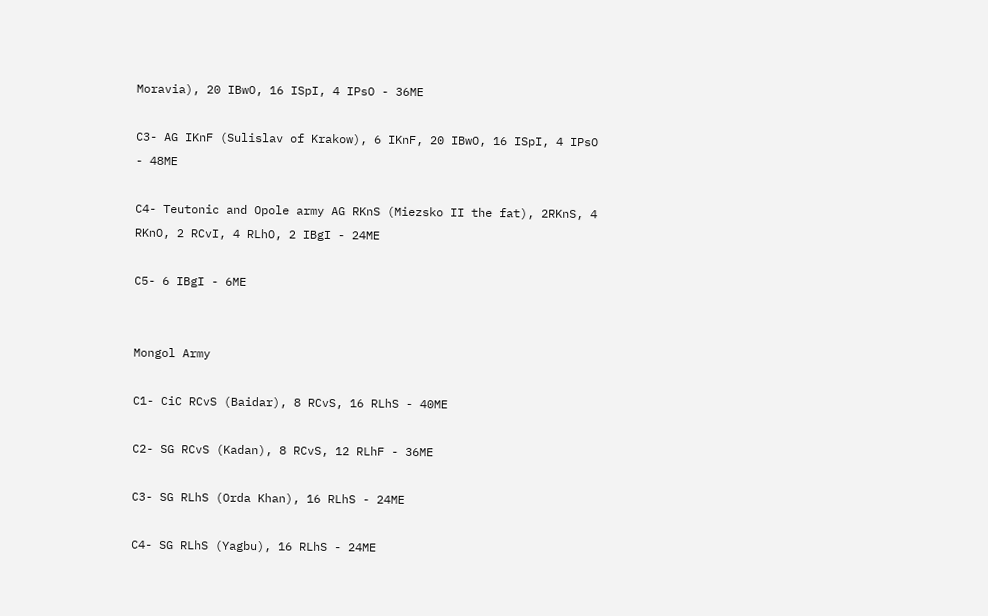Moravia), 20 IBwO, 16 ISpI, 4 IPsO - 36ME

C3- AG IKnF (Sulislav of Krakow), 6 IKnF, 20 IBwO, 16 ISpI, 4 IPsO - 48ME

C4- Teutonic and Opole army AG RKnS (Miezsko II the fat), 2RKnS, 4 RKnO, 2 RCvI, 4 RLhO, 2 IBgI - 24ME

C5- 6 IBgI - 6ME


Mongol Army

C1- CiC RCvS (Baidar), 8 RCvS, 16 RLhS - 40ME

C2- SG RCvS (Kadan), 8 RCvS, 12 RLhF - 36ME

C3- SG RLhS (Orda Khan), 16 RLhS - 24ME

C4- SG RLhS (Yagbu), 16 RLhS - 24ME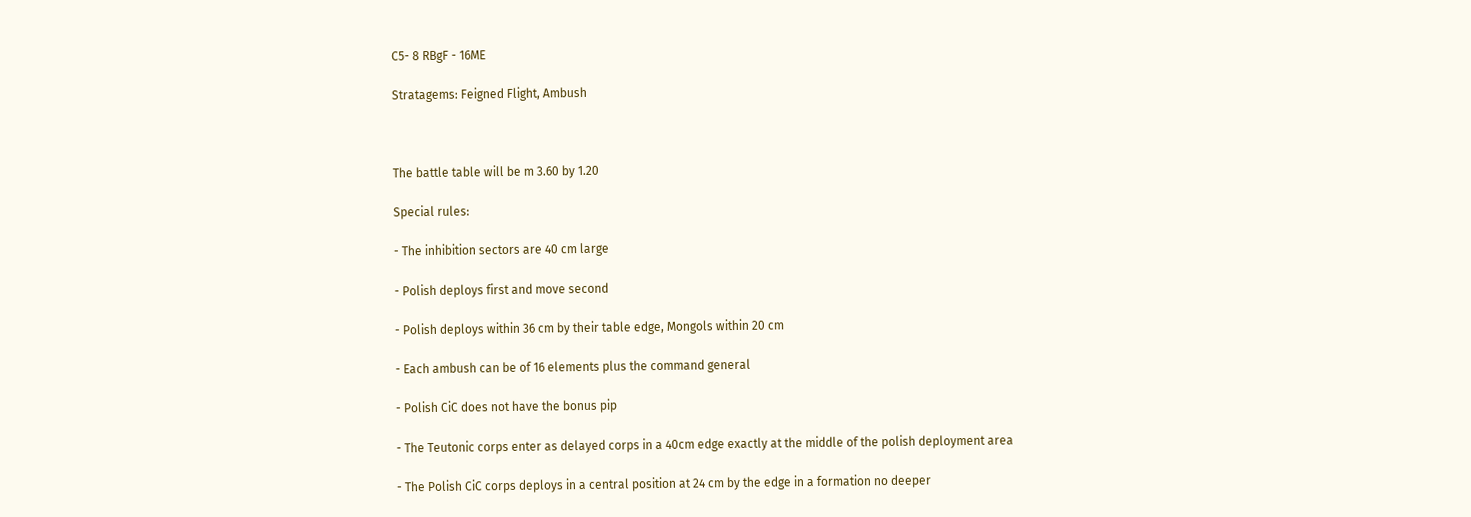C5- 8 RBgF - 16ME

Stratagems: Feigned Flight, Ambush



The battle table will be m 3.60 by 1.20

Special rules:

- The inhibition sectors are 40 cm large

- Polish deploys first and move second

- Polish deploys within 36 cm by their table edge, Mongols within 20 cm

- Each ambush can be of 16 elements plus the command general

- Polish CiC does not have the bonus pip

- The Teutonic corps enter as delayed corps in a 40cm edge exactly at the middle of the polish deployment area

- The Polish CiC corps deploys in a central position at 24 cm by the edge in a formation no deeper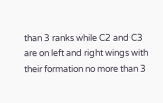than 3 ranks while C2 and C3 are on left and right wings with their formation no more than 3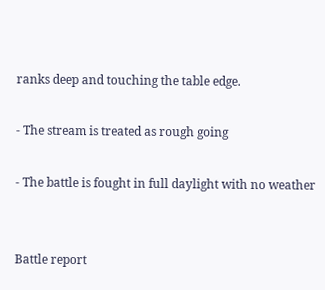ranks deep and touching the table edge.

- The stream is treated as rough going

- The battle is fought in full daylight with no weather


Battle report